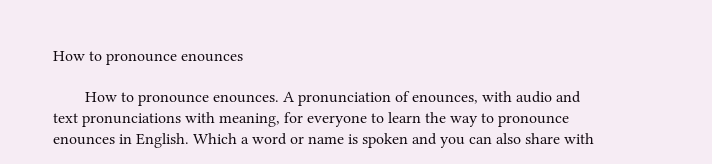How to pronounce enounces

        How to pronounce enounces. A pronunciation of enounces, with audio and text pronunciations with meaning, for everyone to learn the way to pronounce enounces in English. Which a word or name is spoken and you can also share with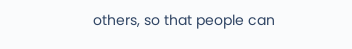others, so that people can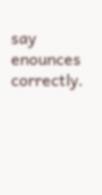say enounces correctly.